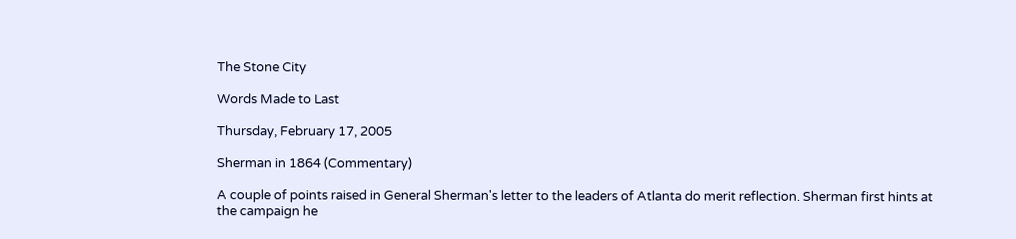The Stone City

Words Made to Last

Thursday, February 17, 2005

Sherman in 1864 (Commentary)

A couple of points raised in General Sherman's letter to the leaders of Atlanta do merit reflection. Sherman first hints at the campaign he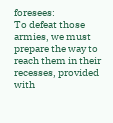foresees:
To defeat those armies, we must prepare the way to reach them in their recesses, provided with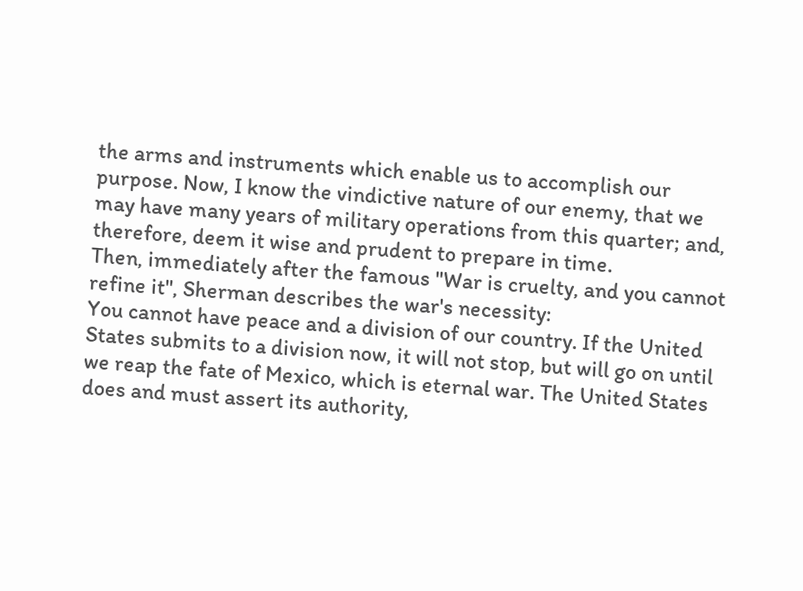the arms and instruments which enable us to accomplish our purpose. Now, I know the vindictive nature of our enemy, that we may have many years of military operations from this quarter; and, therefore, deem it wise and prudent to prepare in time.
Then, immediately after the famous "War is cruelty, and you cannot refine it", Sherman describes the war's necessity:
You cannot have peace and a division of our country. If the United States submits to a division now, it will not stop, but will go on until we reap the fate of Mexico, which is eternal war. The United States does and must assert its authority,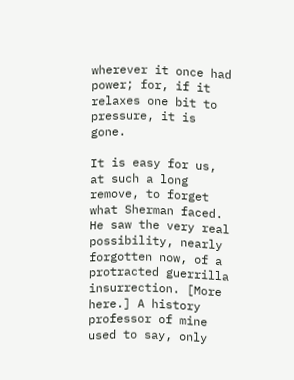wherever it once had power; for, if it relaxes one bit to pressure, it is gone.

It is easy for us, at such a long remove, to forget what Sherman faced. He saw the very real possibility, nearly forgotten now, of a protracted guerrilla insurrection. [More here.] A history professor of mine used to say, only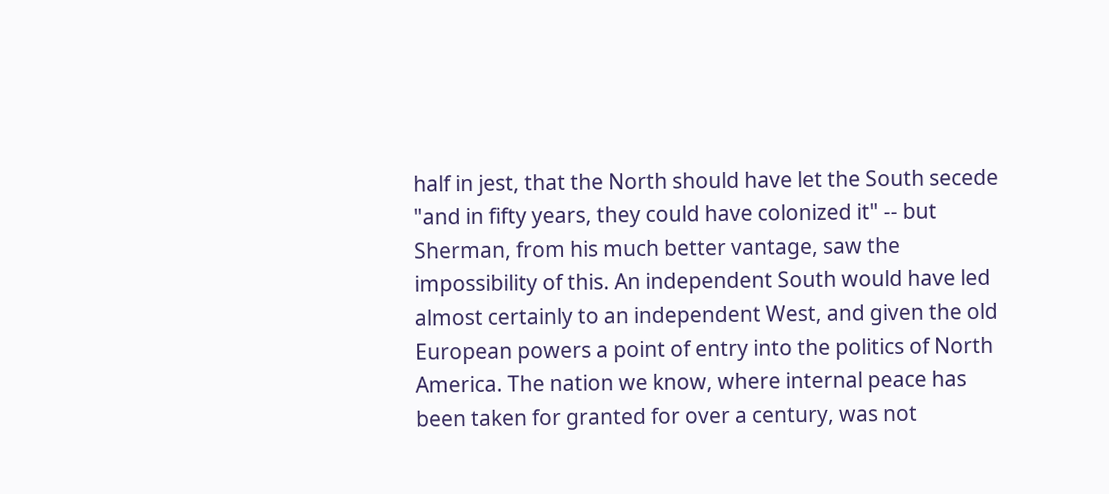half in jest, that the North should have let the South secede "and in fifty years, they could have colonized it" -- but Sherman, from his much better vantage, saw the impossibility of this. An independent South would have led almost certainly to an independent West, and given the old European powers a point of entry into the politics of North America. The nation we know, where internal peace has been taken for granted for over a century, was not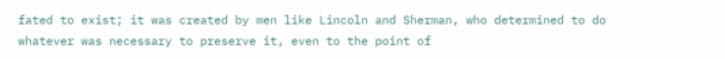fated to exist; it was created by men like Lincoln and Sherman, who determined to do whatever was necessary to preserve it, even to the point of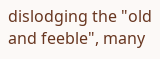dislodging the "old and feeble", many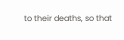to their deaths, so that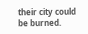their city could be burned.